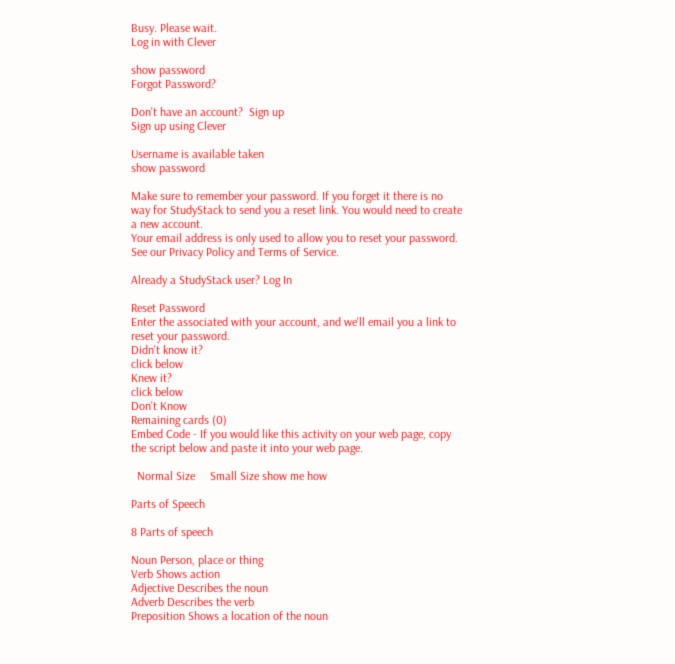Busy. Please wait.
Log in with Clever

show password
Forgot Password?

Don't have an account?  Sign up
Sign up using Clever

Username is available taken
show password

Make sure to remember your password. If you forget it there is no way for StudyStack to send you a reset link. You would need to create a new account.
Your email address is only used to allow you to reset your password. See our Privacy Policy and Terms of Service.

Already a StudyStack user? Log In

Reset Password
Enter the associated with your account, and we'll email you a link to reset your password.
Didn't know it?
click below
Knew it?
click below
Don't Know
Remaining cards (0)
Embed Code - If you would like this activity on your web page, copy the script below and paste it into your web page.

  Normal Size     Small Size show me how

Parts of Speech

8 Parts of speech

Noun Person, place or thing
Verb Shows action
Adjective Describes the noun
Adverb Describes the verb
Preposition Shows a location of the noun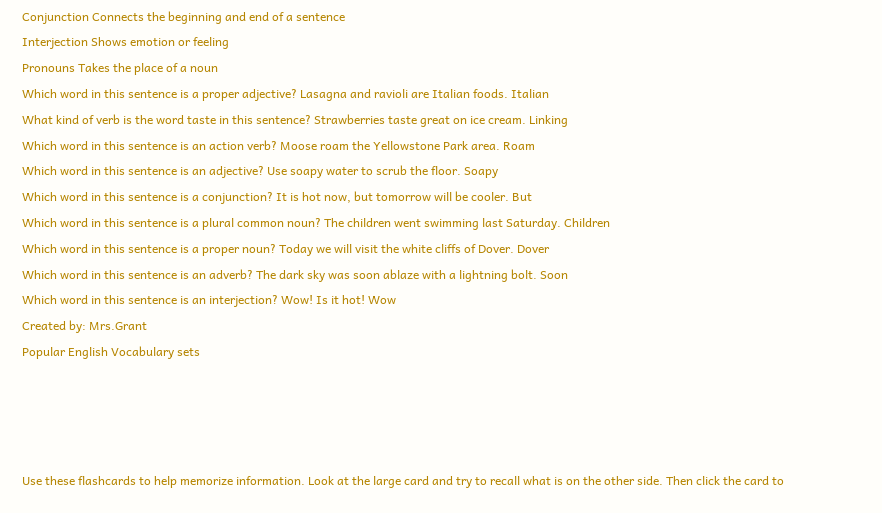Conjunction Connects the beginning and end of a sentence
Interjection Shows emotion or feeling
Pronouns Takes the place of a noun
Which word in this sentence is a proper adjective? Lasagna and ravioli are Italian foods. Italian
What kind of verb is the word taste in this sentence? Strawberries taste great on ice cream. Linking
Which word in this sentence is an action verb? Moose roam the Yellowstone Park area. Roam
Which word in this sentence is an adjective? Use soapy water to scrub the floor. Soapy
Which word in this sentence is a conjunction? It is hot now, but tomorrow will be cooler. But
Which word in this sentence is a plural common noun? The children went swimming last Saturday. Children
Which word in this sentence is a proper noun? Today we will visit the white cliffs of Dover. Dover
Which word in this sentence is an adverb? The dark sky was soon ablaze with a lightning bolt. Soon
Which word in this sentence is an interjection? Wow! Is it hot! Wow
Created by: Mrs.Grant
Popular English Vocabulary sets




Use these flashcards to help memorize information. Look at the large card and try to recall what is on the other side. Then click the card to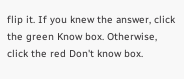flip it. If you knew the answer, click the green Know box. Otherwise, click the red Don't know box.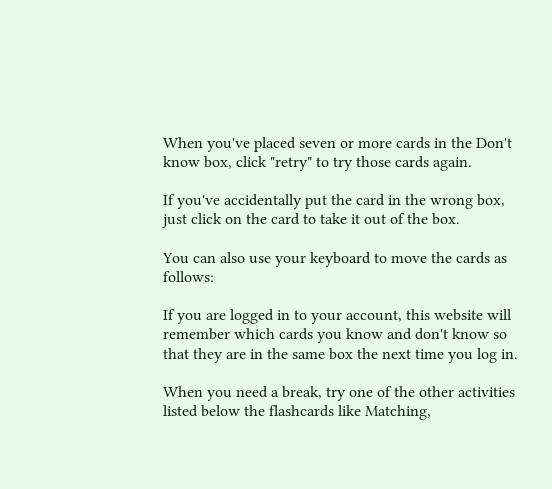When you've placed seven or more cards in the Don't know box, click "retry" to try those cards again.

If you've accidentally put the card in the wrong box, just click on the card to take it out of the box.

You can also use your keyboard to move the cards as follows:

If you are logged in to your account, this website will remember which cards you know and don't know so that they are in the same box the next time you log in.

When you need a break, try one of the other activities listed below the flashcards like Matching,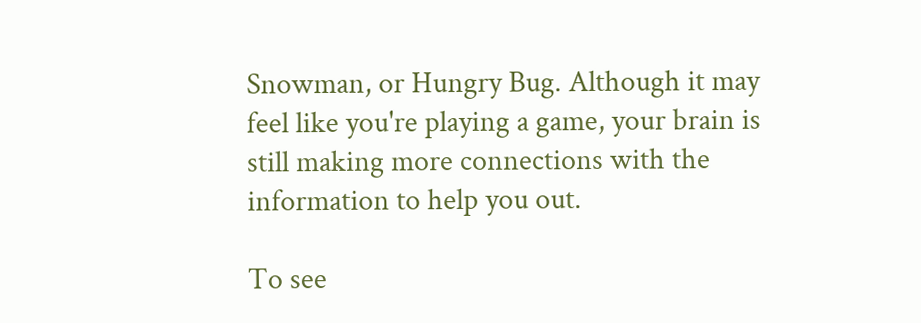Snowman, or Hungry Bug. Although it may feel like you're playing a game, your brain is still making more connections with the information to help you out.

To see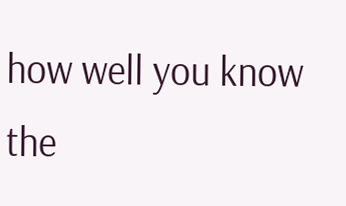how well you know the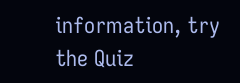information, try the Quiz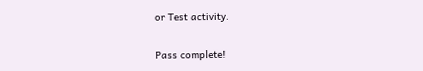or Test activity.

Pass complete!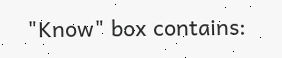"Know" box contains: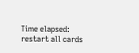Time elapsed:
restart all cards